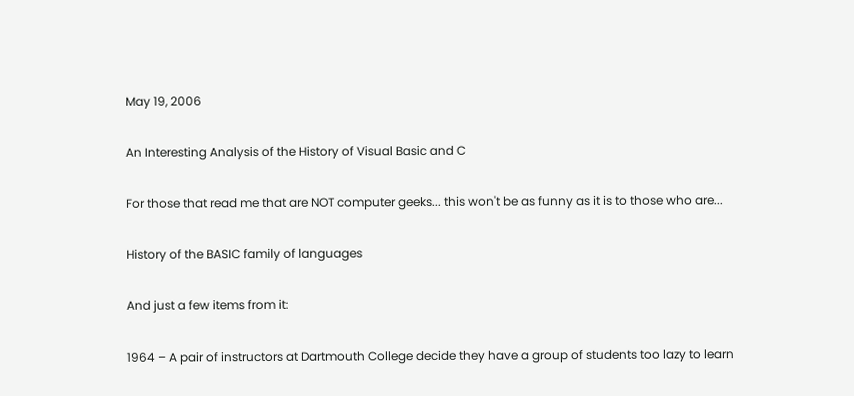May 19, 2006

An Interesting Analysis of the History of Visual Basic and C

For those that read me that are NOT computer geeks... this won't be as funny as it is to those who are...

History of the BASIC family of languages

And just a few items from it:

1964 – A pair of instructors at Dartmouth College decide they have a group of students too lazy to learn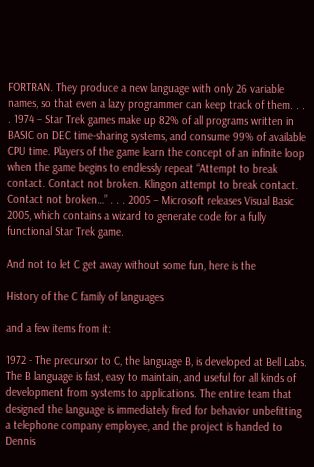FORTRAN. They produce a new language with only 26 variable names, so that even a lazy programmer can keep track of them. . . . 1974 – Star Trek games make up 82% of all programs written in BASIC on DEC time-sharing systems, and consume 99% of available CPU time. Players of the game learn the concept of an infinite loop when the game begins to endlessly repeat “Attempt to break contact. Contact not broken. Klingon attempt to break contact. Contact not broken…” . . . 2005 – Microsoft releases Visual Basic 2005, which contains a wizard to generate code for a fully functional Star Trek game.

And not to let C get away without some fun, here is the

History of the C family of languages

and a few items from it:

1972 - The precursor to C, the language B, is developed at Bell Labs. The B language is fast, easy to maintain, and useful for all kinds of development from systems to applications. The entire team that designed the language is immediately fired for behavior unbefitting a telephone company employee, and the project is handed to Dennis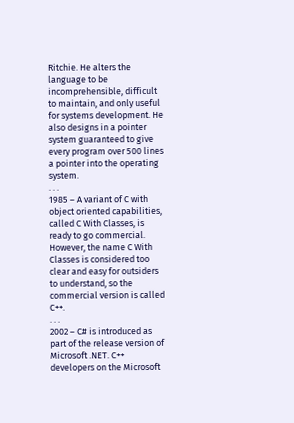Ritchie. He alters the language to be incomprehensible, difficult to maintain, and only useful for systems development. He also designs in a pointer system guaranteed to give every program over 500 lines a pointer into the operating system.
. . .
1985 – A variant of C with object oriented capabilities, called C With Classes, is ready to go commercial. However, the name C With Classes is considered too clear and easy for outsiders to understand, so the commercial version is called C++.
. . .
2002 – C# is introduced as part of the release version of Microsoft .NET. C++ developers on the Microsoft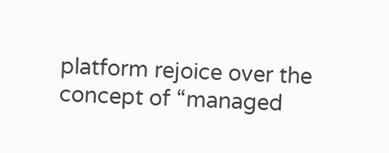platform rejoice over the concept of “managed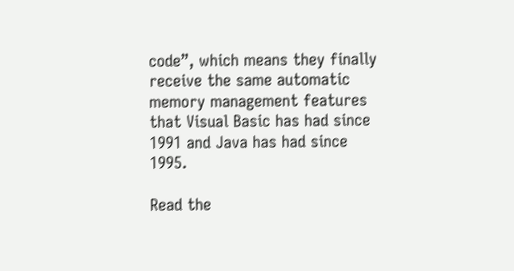code”, which means they finally receive the same automatic memory management features that Visual Basic has had since 1991 and Java has had since 1995.

Read the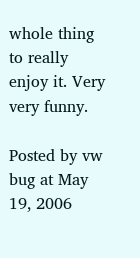whole thing to really enjoy it. Very very funny.

Posted by vw bug at May 19, 2006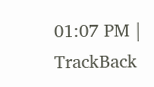01:07 PM | TrackBack